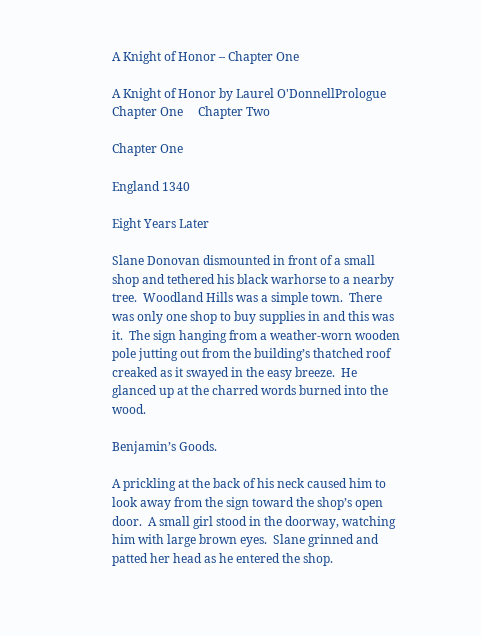A Knight of Honor – Chapter One

A Knight of Honor by Laurel O'DonnellPrologue     Chapter One     Chapter Two

Chapter One

England 1340

Eight Years Later

Slane Donovan dismounted in front of a small shop and tethered his black warhorse to a nearby tree.  Woodland Hills was a simple town.  There was only one shop to buy supplies in and this was it.  The sign hanging from a weather-worn wooden pole jutting out from the building’s thatched roof creaked as it swayed in the easy breeze.  He glanced up at the charred words burned into the wood.

Benjamin’s Goods.

A prickling at the back of his neck caused him to look away from the sign toward the shop’s open door.  A small girl stood in the doorway, watching him with large brown eyes.  Slane grinned and patted her head as he entered the shop.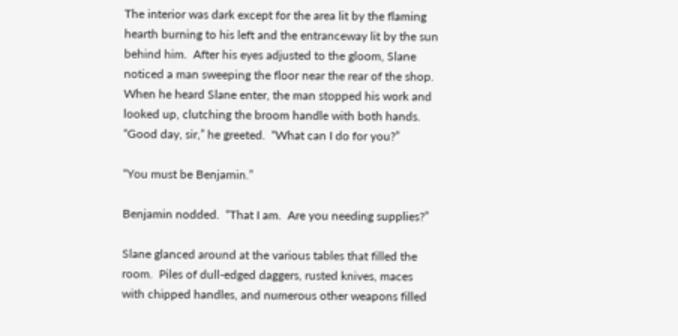The interior was dark except for the area lit by the flaming hearth burning to his left and the entranceway lit by the sun behind him.  After his eyes adjusted to the gloom, Slane noticed a man sweeping the floor near the rear of the shop.  When he heard Slane enter, the man stopped his work and looked up, clutching the broom handle with both hands.  “Good day, sir,” he greeted.  “What can I do for you?”

“You must be Benjamin.”

Benjamin nodded.  “That I am.  Are you needing supplies?”

Slane glanced around at the various tables that filled the room.  Piles of dull-edged daggers, rusted knives, maces with chipped handles, and numerous other weapons filled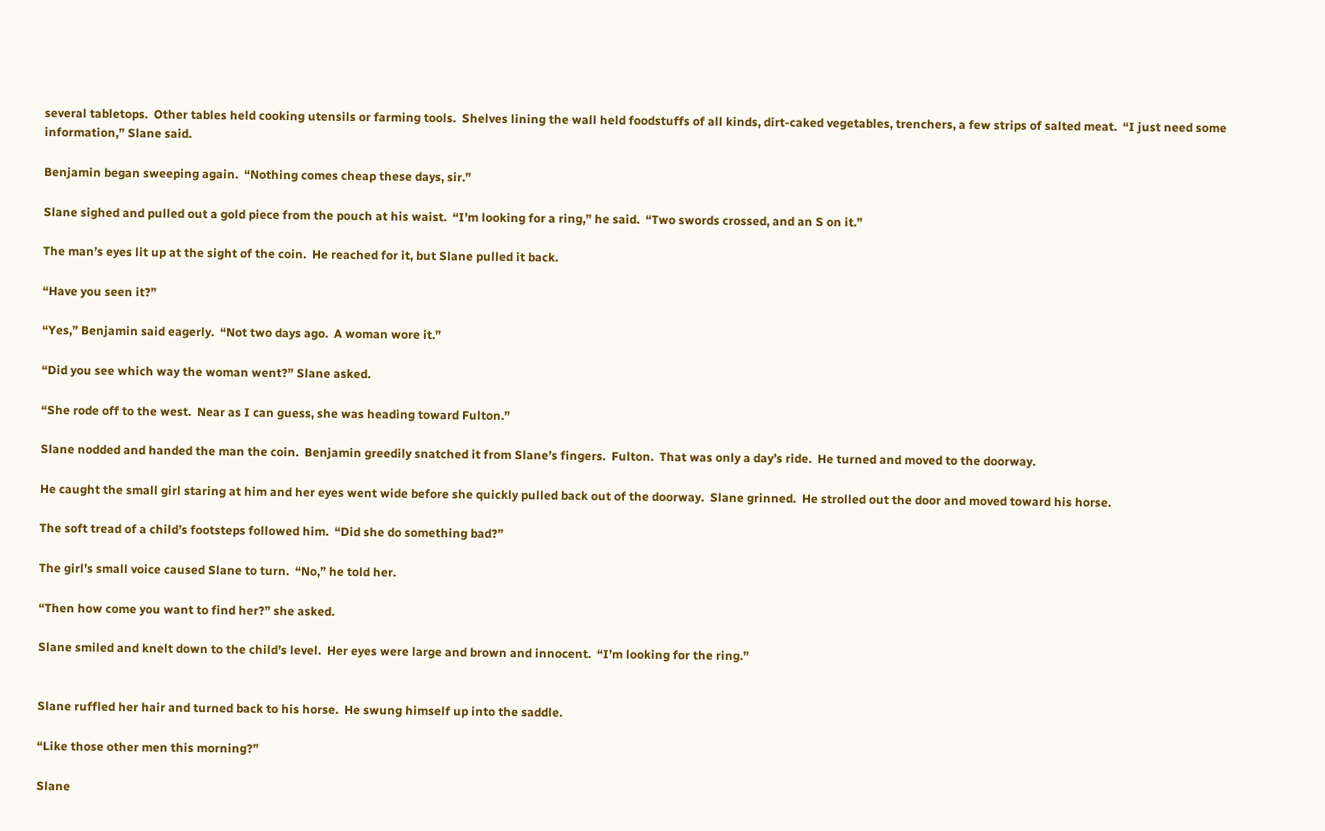several tabletops.  Other tables held cooking utensils or farming tools.  Shelves lining the wall held foodstuffs of all kinds, dirt-caked vegetables, trenchers, a few strips of salted meat.  “I just need some information,” Slane said.

Benjamin began sweeping again.  “Nothing comes cheap these days, sir.”

Slane sighed and pulled out a gold piece from the pouch at his waist.  “I’m looking for a ring,” he said.  “Two swords crossed, and an S on it.”

The man’s eyes lit up at the sight of the coin.  He reached for it, but Slane pulled it back.

“Have you seen it?”

“Yes,” Benjamin said eagerly.  “Not two days ago.  A woman wore it.”

“Did you see which way the woman went?” Slane asked.

“She rode off to the west.  Near as I can guess, she was heading toward Fulton.”

Slane nodded and handed the man the coin.  Benjamin greedily snatched it from Slane’s fingers.  Fulton.  That was only a day’s ride.  He turned and moved to the doorway.

He caught the small girl staring at him and her eyes went wide before she quickly pulled back out of the doorway.  Slane grinned.  He strolled out the door and moved toward his horse.

The soft tread of a child’s footsteps followed him.  “Did she do something bad?”

The girl’s small voice caused Slane to turn.  “No,” he told her.

“Then how come you want to find her?” she asked.

Slane smiled and knelt down to the child’s level.  Her eyes were large and brown and innocent.  “I’m looking for the ring.”


Slane ruffled her hair and turned back to his horse.  He swung himself up into the saddle.

“Like those other men this morning?”

Slane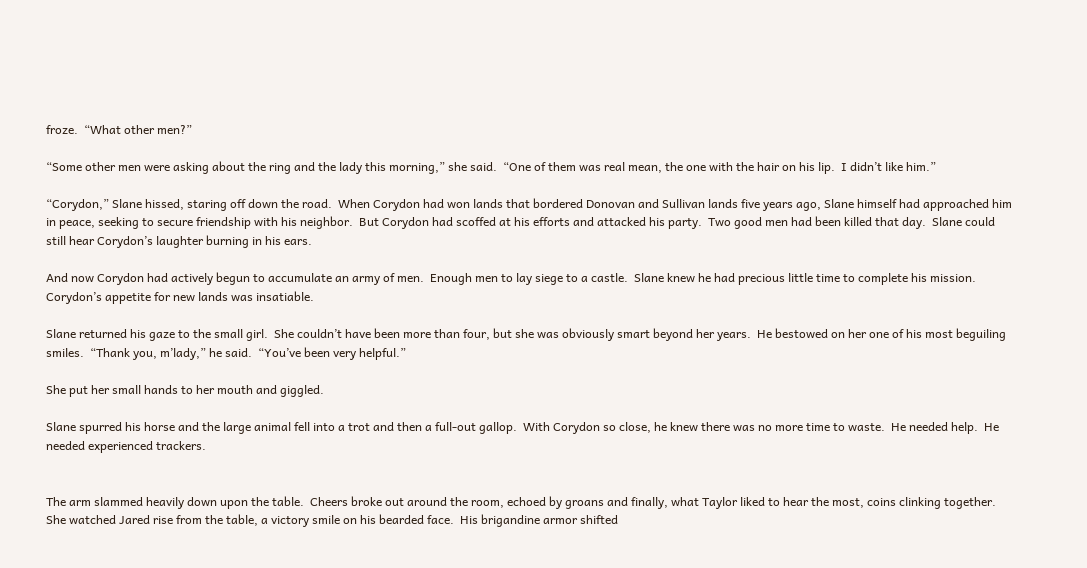froze.  “What other men?”

“Some other men were asking about the ring and the lady this morning,” she said.  “One of them was real mean, the one with the hair on his lip.  I didn’t like him.”

“Corydon,” Slane hissed, staring off down the road.  When Corydon had won lands that bordered Donovan and Sullivan lands five years ago, Slane himself had approached him in peace, seeking to secure friendship with his neighbor.  But Corydon had scoffed at his efforts and attacked his party.  Two good men had been killed that day.  Slane could still hear Corydon’s laughter burning in his ears.

And now Corydon had actively begun to accumulate an army of men.  Enough men to lay siege to a castle.  Slane knew he had precious little time to complete his mission.  Corydon’s appetite for new lands was insatiable.

Slane returned his gaze to the small girl.  She couldn’t have been more than four, but she was obviously smart beyond her years.  He bestowed on her one of his most beguiling smiles.  “Thank you, m’lady,” he said.  “You’ve been very helpful.”

She put her small hands to her mouth and giggled.

Slane spurred his horse and the large animal fell into a trot and then a full-out gallop.  With Corydon so close, he knew there was no more time to waste.  He needed help.  He needed experienced trackers.


The arm slammed heavily down upon the table.  Cheers broke out around the room, echoed by groans and finally, what Taylor liked to hear the most, coins clinking together.  She watched Jared rise from the table, a victory smile on his bearded face.  His brigandine armor shifted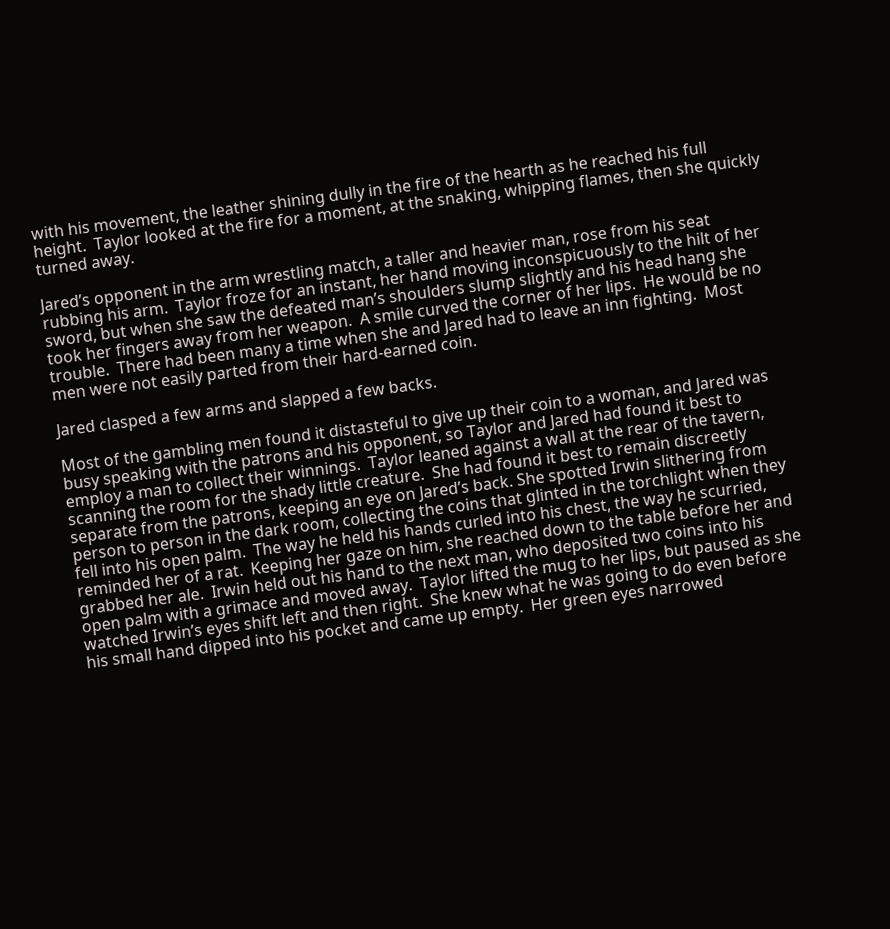with his movement, the leather shining dully in the fire of the hearth as he reached his full height.  Taylor looked at the fire for a moment, at the snaking, whipping flames, then she quickly turned away.

Jared’s opponent in the arm wrestling match, a taller and heavier man, rose from his seat rubbing his arm.  Taylor froze for an instant, her hand moving inconspicuously to the hilt of her sword, but when she saw the defeated man’s shoulders slump slightly and his head hang she took her fingers away from her weapon.  A smile curved the corner of her lips.  He would be no trouble.  There had been many a time when she and Jared had to leave an inn fighting.  Most men were not easily parted from their hard-earned coin.

Jared clasped a few arms and slapped a few backs.

Most of the gambling men found it distasteful to give up their coin to a woman, and Jared was busy speaking with the patrons and his opponent, so Taylor and Jared had found it best to employ a man to collect their winnings.  Taylor leaned against a wall at the rear of the tavern, scanning the room for the shady little creature.  She had found it best to remain discreetly separate from the patrons, keeping an eye on Jared’s back. She spotted Irwin slithering from person to person in the dark room, collecting the coins that glinted in the torchlight when they fell into his open palm.  The way he held his hands curled into his chest, the way he scurried, reminded her of a rat.  Keeping her gaze on him, she reached down to the table before her and grabbed her ale.  Irwin held out his hand to the next man, who deposited two coins into his open palm with a grimace and moved away.  Taylor lifted the mug to her lips, but paused as she watched Irwin’s eyes shift left and then right.  She knew what he was going to do even before his small hand dipped into his pocket and came up empty.  Her green eyes narrowed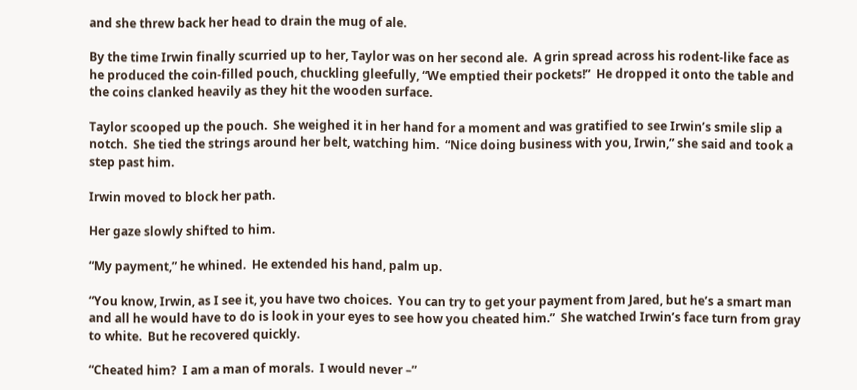and she threw back her head to drain the mug of ale.

By the time Irwin finally scurried up to her, Taylor was on her second ale.  A grin spread across his rodent-like face as he produced the coin-filled pouch, chuckling gleefully, “We emptied their pockets!”  He dropped it onto the table and the coins clanked heavily as they hit the wooden surface.

Taylor scooped up the pouch.  She weighed it in her hand for a moment and was gratified to see Irwin’s smile slip a notch.  She tied the strings around her belt, watching him.  “Nice doing business with you, Irwin,” she said and took a step past him.

Irwin moved to block her path.

Her gaze slowly shifted to him.

“My payment,” he whined.  He extended his hand, palm up.

“You know, Irwin, as I see it, you have two choices.  You can try to get your payment from Jared, but he’s a smart man and all he would have to do is look in your eyes to see how you cheated him.”  She watched Irwin’s face turn from gray to white.  But he recovered quickly.

“Cheated him?  I am a man of morals.  I would never –”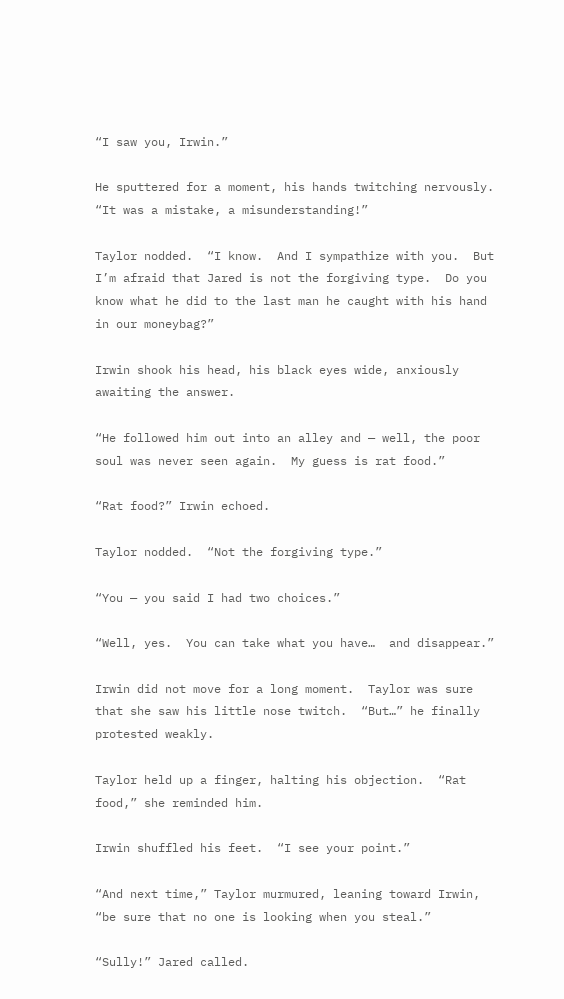“I saw you, Irwin.”

He sputtered for a moment, his hands twitching nervously.  “It was a mistake, a misunderstanding!”

Taylor nodded.  “I know.  And I sympathize with you.  But I’m afraid that Jared is not the forgiving type.  Do you know what he did to the last man he caught with his hand in our moneybag?”

Irwin shook his head, his black eyes wide, anxiously awaiting the answer.

“He followed him out into an alley and — well, the poor soul was never seen again.  My guess is rat food.”

“Rat food?” Irwin echoed.

Taylor nodded.  “Not the forgiving type.”

“You — you said I had two choices.”

“Well, yes.  You can take what you have…  and disappear.”

Irwin did not move for a long moment.  Taylor was sure that she saw his little nose twitch.  “But…” he finally protested weakly.

Taylor held up a finger, halting his objection.  “Rat food,” she reminded him.

Irwin shuffled his feet.  “I see your point.”

“And next time,” Taylor murmured, leaning toward Irwin, “be sure that no one is looking when you steal.”

“Sully!” Jared called.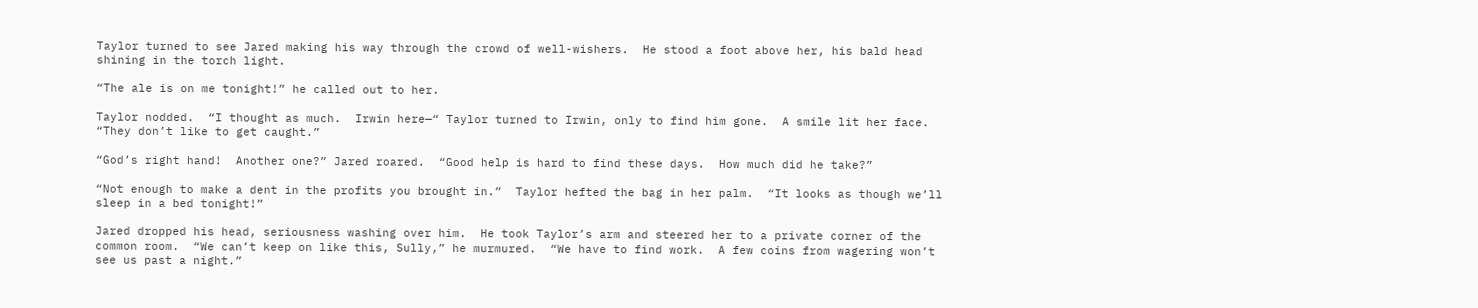Taylor turned to see Jared making his way through the crowd of well-wishers.  He stood a foot above her, his bald head shining in the torch light.

“The ale is on me tonight!” he called out to her.

Taylor nodded.  “I thought as much.  Irwin here—“ Taylor turned to Irwin, only to find him gone.  A smile lit her face.  “They don’t like to get caught.”

“God’s right hand!  Another one?” Jared roared.  “Good help is hard to find these days.  How much did he take?”

“Not enough to make a dent in the profits you brought in.”  Taylor hefted the bag in her palm.  “It looks as though we’ll sleep in a bed tonight!”

Jared dropped his head, seriousness washing over him.  He took Taylor’s arm and steered her to a private corner of the common room.  “We can’t keep on like this, Sully,” he murmured.  “We have to find work.  A few coins from wagering won’t see us past a night.”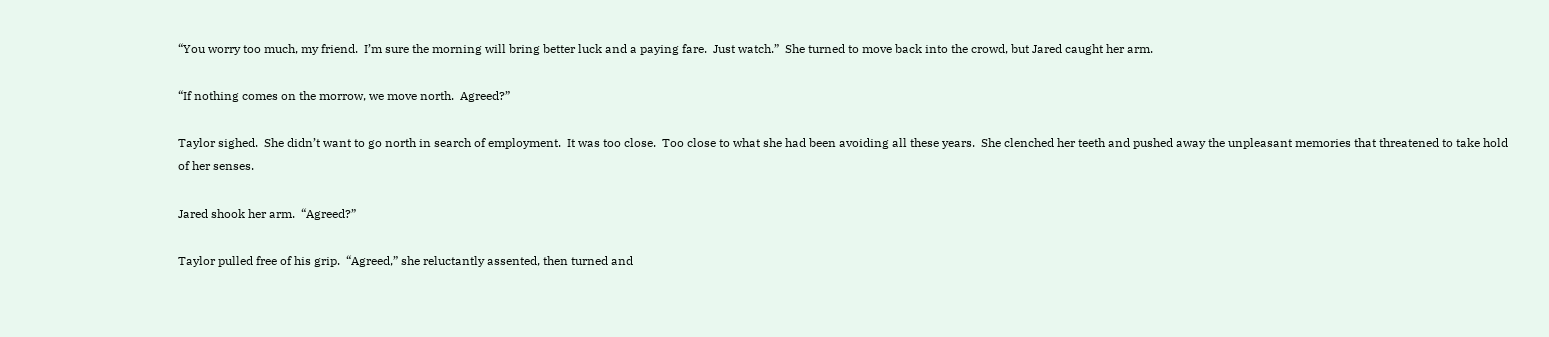“You worry too much, my friend.  I’m sure the morning will bring better luck and a paying fare.  Just watch.”  She turned to move back into the crowd, but Jared caught her arm.

“If nothing comes on the morrow, we move north.  Agreed?”

Taylor sighed.  She didn’t want to go north in search of employment.  It was too close.  Too close to what she had been avoiding all these years.  She clenched her teeth and pushed away the unpleasant memories that threatened to take hold of her senses.

Jared shook her arm.  “Agreed?”

Taylor pulled free of his grip.  “Agreed,” she reluctantly assented, then turned and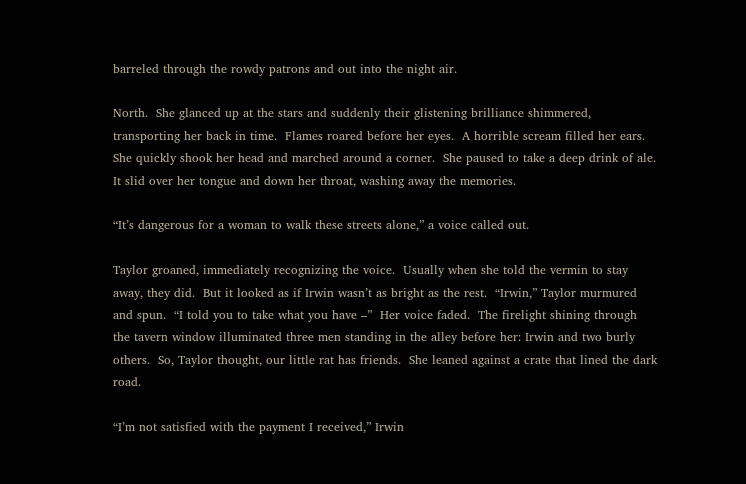barreled through the rowdy patrons and out into the night air.

North.  She glanced up at the stars and suddenly their glistening brilliance shimmered, transporting her back in time.  Flames roared before her eyes.  A horrible scream filled her ears.  She quickly shook her head and marched around a corner.  She paused to take a deep drink of ale.  It slid over her tongue and down her throat, washing away the memories.

“It’s dangerous for a woman to walk these streets alone,” a voice called out.

Taylor groaned, immediately recognizing the voice.  Usually when she told the vermin to stay away, they did.  But it looked as if Irwin wasn’t as bright as the rest.  “Irwin,” Taylor murmured and spun.  “I told you to take what you have –”  Her voice faded.  The firelight shining through the tavern window illuminated three men standing in the alley before her: Irwin and two burly others.  So, Taylor thought, our little rat has friends.  She leaned against a crate that lined the dark road.

“I’m not satisfied with the payment I received,” Irwin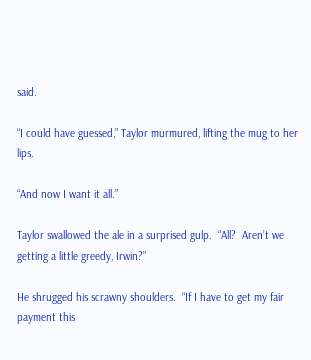said.

“I could have guessed,” Taylor murmured, lifting the mug to her lips.

“And now I want it all.”

Taylor swallowed the ale in a surprised gulp.  “All?  Aren’t we getting a little greedy, Irwin?”

He shrugged his scrawny shoulders.  “If I have to get my fair payment this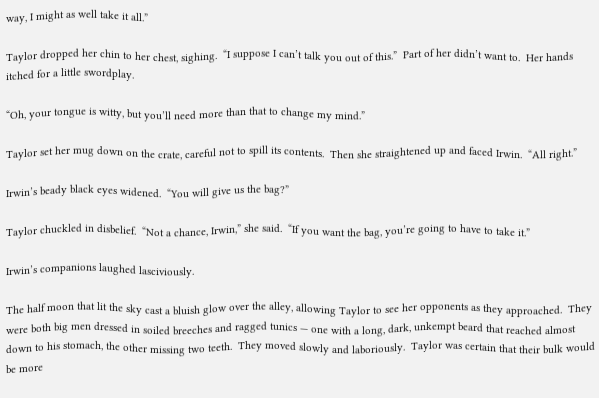way, I might as well take it all.”

Taylor dropped her chin to her chest, sighing.  “I suppose I can’t talk you out of this.”  Part of her didn’t want to.  Her hands itched for a little swordplay.

“Oh, your tongue is witty, but you’ll need more than that to change my mind.”

Taylor set her mug down on the crate, careful not to spill its contents.  Then she straightened up and faced Irwin.  “All right.”

Irwin’s beady black eyes widened.  “You will give us the bag?”

Taylor chuckled in disbelief.  “Not a chance, Irwin,” she said.  “If you want the bag, you’re going to have to take it.”

Irwin’s companions laughed lasciviously.

The half moon that lit the sky cast a bluish glow over the alley, allowing Taylor to see her opponents as they approached.  They were both big men dressed in soiled breeches and ragged tunics — one with a long, dark, unkempt beard that reached almost down to his stomach, the other missing two teeth.  They moved slowly and laboriously.  Taylor was certain that their bulk would be more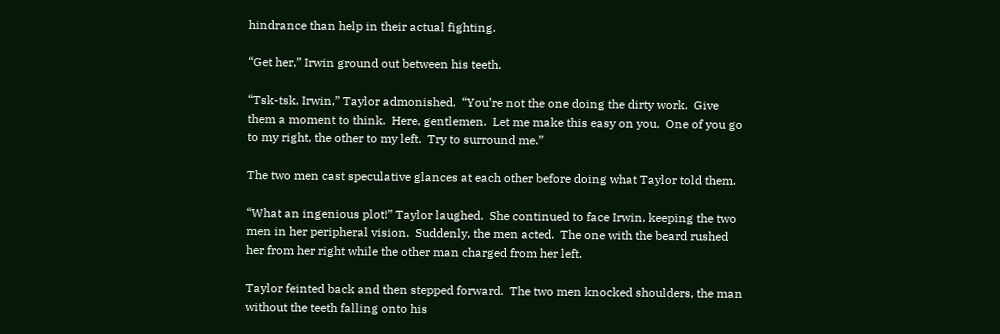hindrance than help in their actual fighting.

“Get her,” Irwin ground out between his teeth.

“Tsk-tsk, Irwin,” Taylor admonished.  “You’re not the one doing the dirty work.  Give them a moment to think.  Here, gentlemen.  Let me make this easy on you.  One of you go to my right, the other to my left.  Try to surround me.”

The two men cast speculative glances at each other before doing what Taylor told them.

“What an ingenious plot!” Taylor laughed.  She continued to face Irwin, keeping the two men in her peripheral vision.  Suddenly, the men acted.  The one with the beard rushed her from her right while the other man charged from her left.

Taylor feinted back and then stepped forward.  The two men knocked shoulders, the man without the teeth falling onto his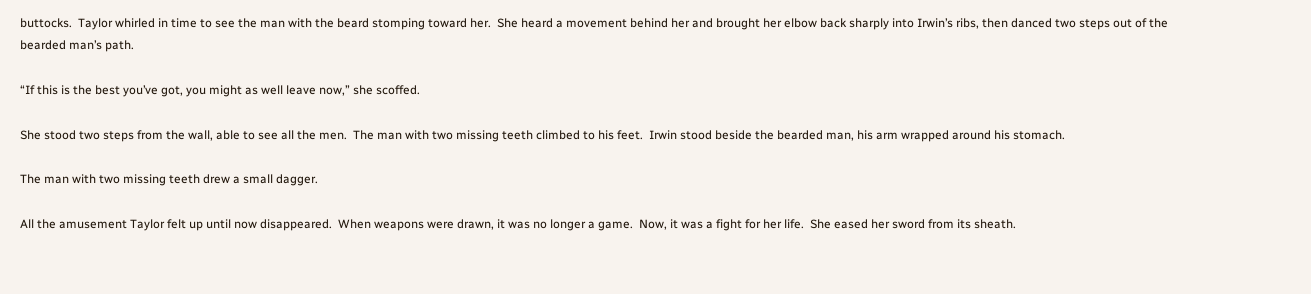buttocks.  Taylor whirled in time to see the man with the beard stomping toward her.  She heard a movement behind her and brought her elbow back sharply into Irwin’s ribs, then danced two steps out of the bearded man’s path.

“If this is the best you’ve got, you might as well leave now,” she scoffed.

She stood two steps from the wall, able to see all the men.  The man with two missing teeth climbed to his feet.  Irwin stood beside the bearded man, his arm wrapped around his stomach.

The man with two missing teeth drew a small dagger.

All the amusement Taylor felt up until now disappeared.  When weapons were drawn, it was no longer a game.  Now, it was a fight for her life.  She eased her sword from its sheath.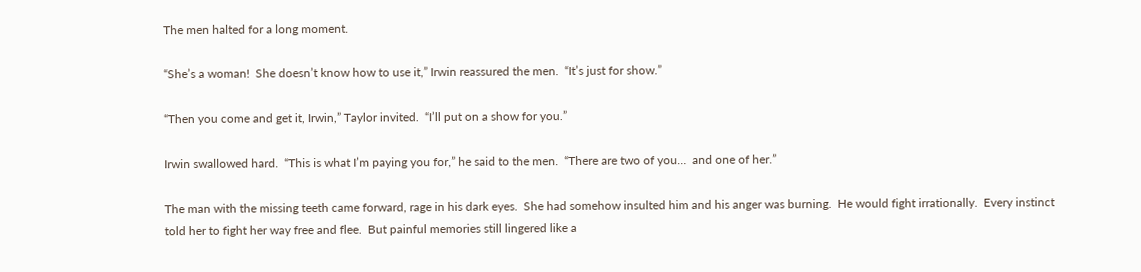The men halted for a long moment.

“She’s a woman!  She doesn’t know how to use it,” Irwin reassured the men.  “It’s just for show.”

“Then you come and get it, Irwin,” Taylor invited.  “I’ll put on a show for you.”

Irwin swallowed hard.  “This is what I’m paying you for,” he said to the men.  “There are two of you…  and one of her.”

The man with the missing teeth came forward, rage in his dark eyes.  She had somehow insulted him and his anger was burning.  He would fight irrationally.  Every instinct told her to fight her way free and flee.  But painful memories still lingered like a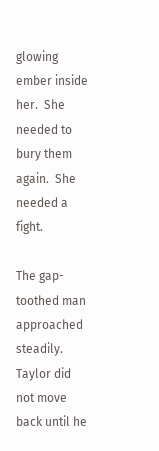glowing ember inside her.  She needed to bury them again.  She needed a fight.

The gap-toothed man approached steadily.  Taylor did not move back until he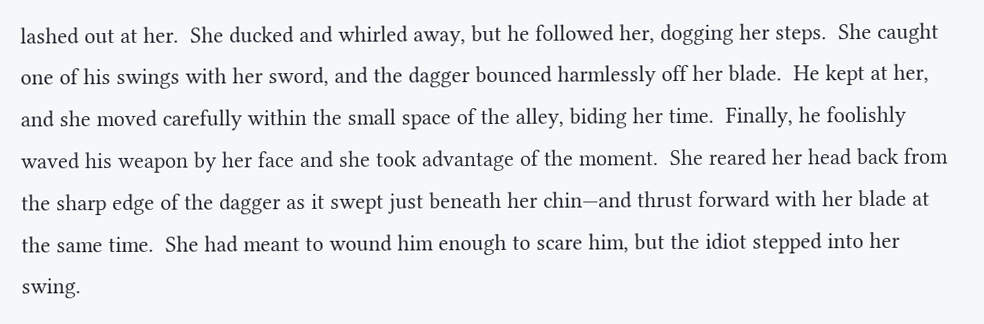lashed out at her.  She ducked and whirled away, but he followed her, dogging her steps.  She caught one of his swings with her sword, and the dagger bounced harmlessly off her blade.  He kept at her, and she moved carefully within the small space of the alley, biding her time.  Finally, he foolishly waved his weapon by her face and she took advantage of the moment.  She reared her head back from the sharp edge of the dagger as it swept just beneath her chin—and thrust forward with her blade at the same time.  She had meant to wound him enough to scare him, but the idiot stepped into her swing.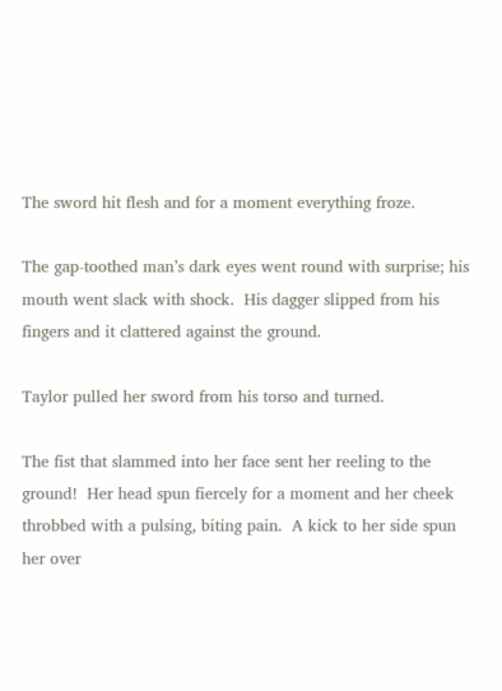The sword hit flesh and for a moment everything froze.

The gap-toothed man’s dark eyes went round with surprise; his mouth went slack with shock.  His dagger slipped from his fingers and it clattered against the ground.

Taylor pulled her sword from his torso and turned.

The fist that slammed into her face sent her reeling to the ground!  Her head spun fiercely for a moment and her cheek throbbed with a pulsing, biting pain.  A kick to her side spun her over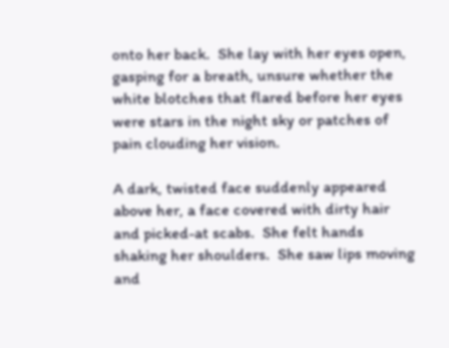onto her back.  She lay with her eyes open, gasping for a breath, unsure whether the white blotches that flared before her eyes were stars in the night sky or patches of pain clouding her vision.

A dark, twisted face suddenly appeared above her, a face covered with dirty hair and picked-at scabs.  She felt hands shaking her shoulders.  She saw lips moving and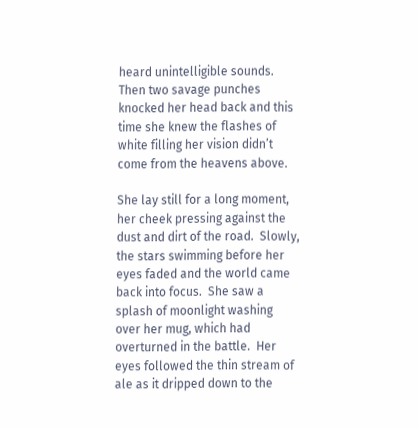heard unintelligible sounds.  Then two savage punches knocked her head back and this time she knew the flashes of white filling her vision didn’t come from the heavens above.

She lay still for a long moment, her cheek pressing against the dust and dirt of the road.  Slowly, the stars swimming before her eyes faded and the world came back into focus.  She saw a splash of moonlight washing over her mug, which had overturned in the battle.  Her eyes followed the thin stream of ale as it dripped down to the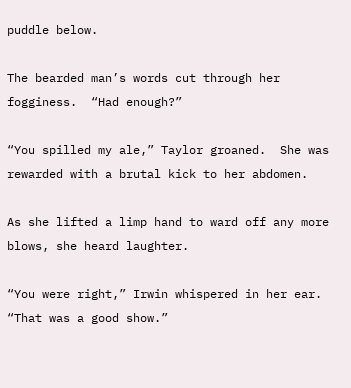puddle below.

The bearded man’s words cut through her fogginess.  “Had enough?”

“You spilled my ale,” Taylor groaned.  She was rewarded with a brutal kick to her abdomen.

As she lifted a limp hand to ward off any more blows, she heard laughter.

“You were right,” Irwin whispered in her ear.  “That was a good show.”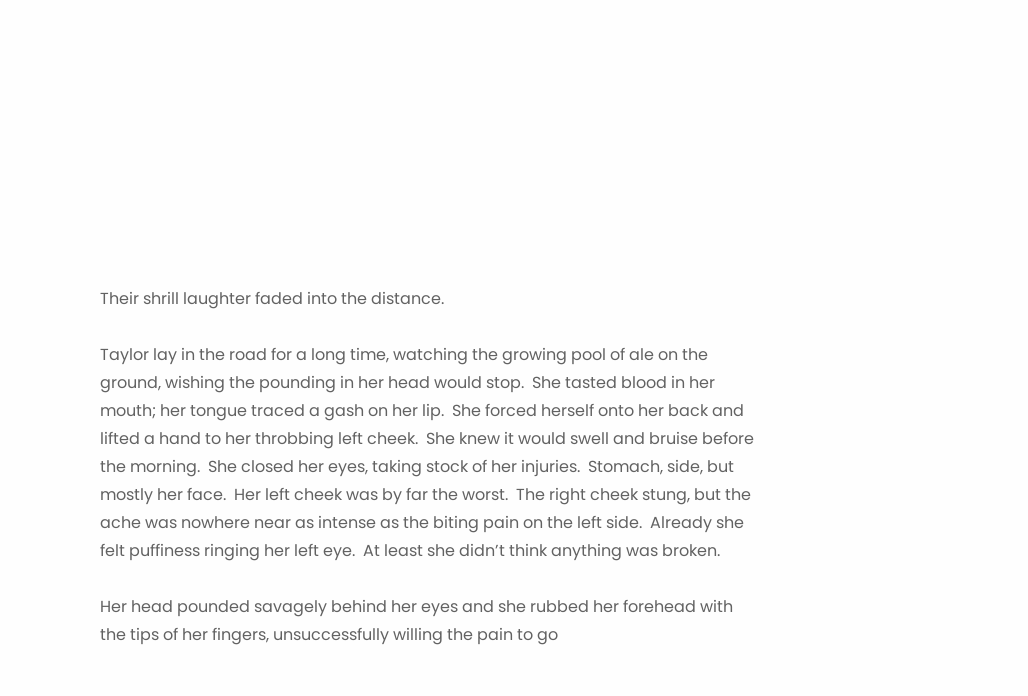Their shrill laughter faded into the distance.

Taylor lay in the road for a long time, watching the growing pool of ale on the ground, wishing the pounding in her head would stop.  She tasted blood in her mouth; her tongue traced a gash on her lip.  She forced herself onto her back and lifted a hand to her throbbing left cheek.  She knew it would swell and bruise before the morning.  She closed her eyes, taking stock of her injuries.  Stomach, side, but mostly her face.  Her left cheek was by far the worst.  The right cheek stung, but the ache was nowhere near as intense as the biting pain on the left side.  Already she felt puffiness ringing her left eye.  At least she didn’t think anything was broken.

Her head pounded savagely behind her eyes and she rubbed her forehead with the tips of her fingers, unsuccessfully willing the pain to go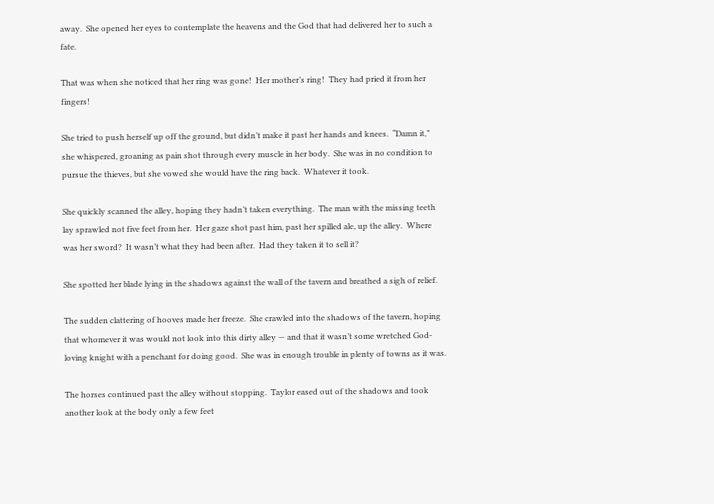away.  She opened her eyes to contemplate the heavens and the God that had delivered her to such a fate.

That was when she noticed that her ring was gone!  Her mother’s ring!  They had pried it from her fingers!

She tried to push herself up off the ground, but didn’t make it past her hands and knees.  “Damn it,” she whispered, groaning as pain shot through every muscle in her body.  She was in no condition to pursue the thieves, but she vowed she would have the ring back.  Whatever it took.

She quickly scanned the alley, hoping they hadn’t taken everything.  The man with the missing teeth lay sprawled not five feet from her.  Her gaze shot past him, past her spilled ale, up the alley.  Where was her sword?  It wasn’t what they had been after.  Had they taken it to sell it?

She spotted her blade lying in the shadows against the wall of the tavern and breathed a sigh of relief.

The sudden clattering of hooves made her freeze.  She crawled into the shadows of the tavern, hoping that whomever it was would not look into this dirty alley — and that it wasn’t some wretched God-loving knight with a penchant for doing good.  She was in enough trouble in plenty of towns as it was.

The horses continued past the alley without stopping.  Taylor eased out of the shadows and took another look at the body only a few feet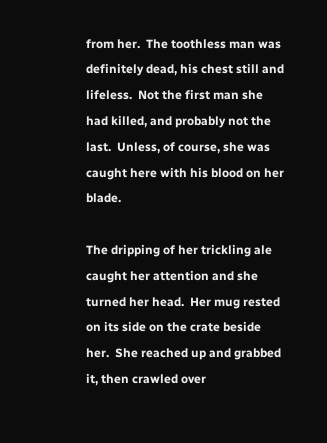from her.  The toothless man was definitely dead, his chest still and lifeless.  Not the first man she had killed, and probably not the last.  Unless, of course, she was caught here with his blood on her blade.

The dripping of her trickling ale caught her attention and she turned her head.  Her mug rested on its side on the crate beside her.  She reached up and grabbed it, then crawled over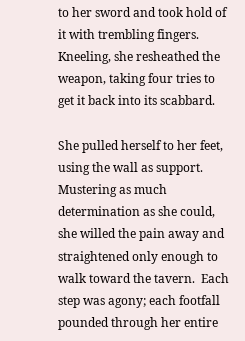to her sword and took hold of it with trembling fingers.  Kneeling, she resheathed the weapon, taking four tries to get it back into its scabbard.

She pulled herself to her feet, using the wall as support.  Mustering as much determination as she could, she willed the pain away and straightened only enough to walk toward the tavern.  Each step was agony; each footfall pounded through her entire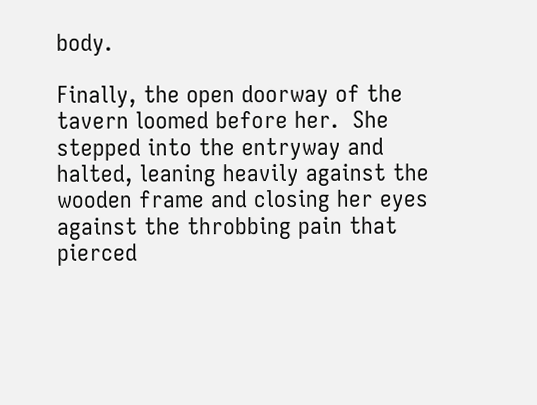body.

Finally, the open doorway of the tavern loomed before her.  She stepped into the entryway and halted, leaning heavily against the wooden frame and closing her eyes against the throbbing pain that pierced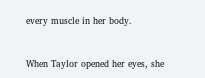every muscle in her body.


When Taylor opened her eyes, she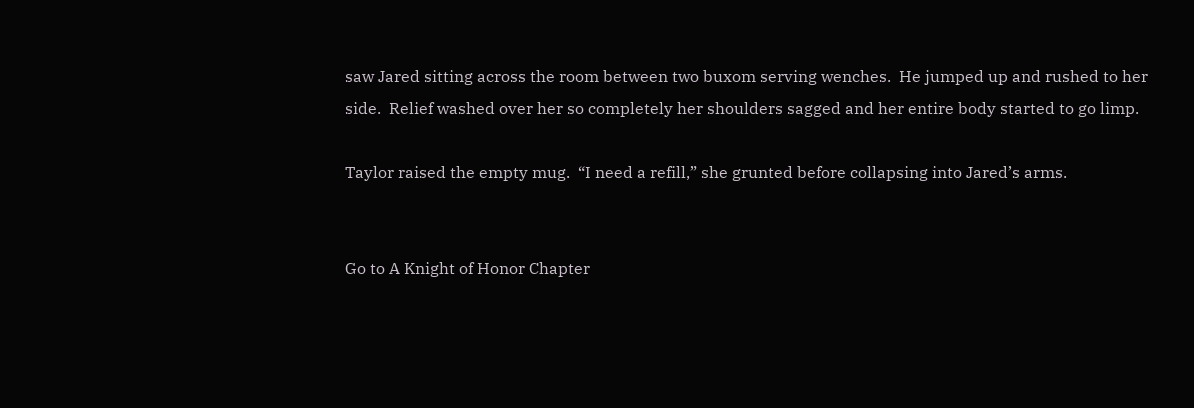saw Jared sitting across the room between two buxom serving wenches.  He jumped up and rushed to her side.  Relief washed over her so completely her shoulders sagged and her entire body started to go limp.

Taylor raised the empty mug.  “I need a refill,” she grunted before collapsing into Jared’s arms.


Go to A Knight of Honor Chapter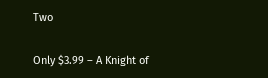Two

Only $3.99 – A Knight of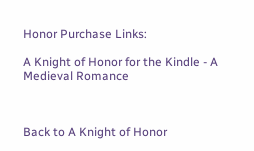Honor Purchase Links:

A Knight of Honor for the Kindle - A Medieval Romance



Back to A Knight of Honor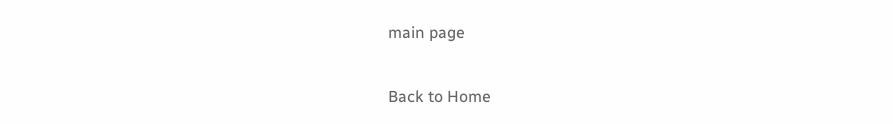main page

Back to Home